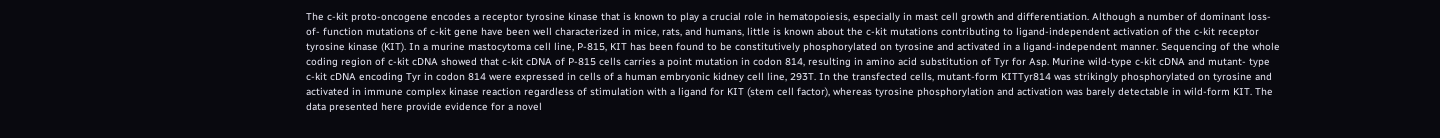The c-kit proto-oncogene encodes a receptor tyrosine kinase that is known to play a crucial role in hematopoiesis, especially in mast cell growth and differentiation. Although a number of dominant loss-of- function mutations of c-kit gene have been well characterized in mice, rats, and humans, little is known about the c-kit mutations contributing to ligand-independent activation of the c-kit receptor tyrosine kinase (KIT). In a murine mastocytoma cell line, P-815, KIT has been found to be constitutively phosphorylated on tyrosine and activated in a ligand-independent manner. Sequencing of the whole coding region of c-kit cDNA showed that c-kit cDNA of P-815 cells carries a point mutation in codon 814, resulting in amino acid substitution of Tyr for Asp. Murine wild-type c-kit cDNA and mutant- type c-kit cDNA encoding Tyr in codon 814 were expressed in cells of a human embryonic kidney cell line, 293T. In the transfected cells, mutant-form KITTyr814 was strikingly phosphorylated on tyrosine and activated in immune complex kinase reaction regardless of stimulation with a ligand for KIT (stem cell factor), whereas tyrosine phosphorylation and activation was barely detectable in wild-form KIT. The data presented here provide evidence for a novel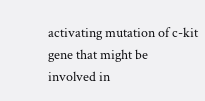activating mutation of c-kit gene that might be involved in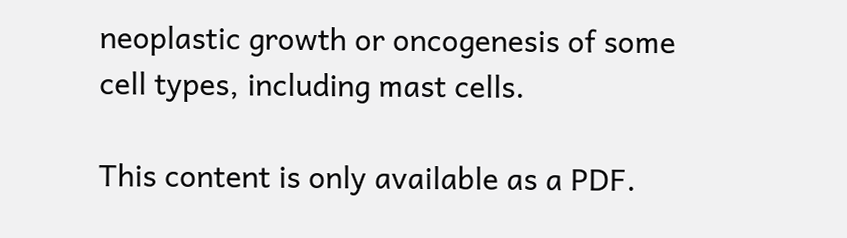neoplastic growth or oncogenesis of some cell types, including mast cells.

This content is only available as a PDF.